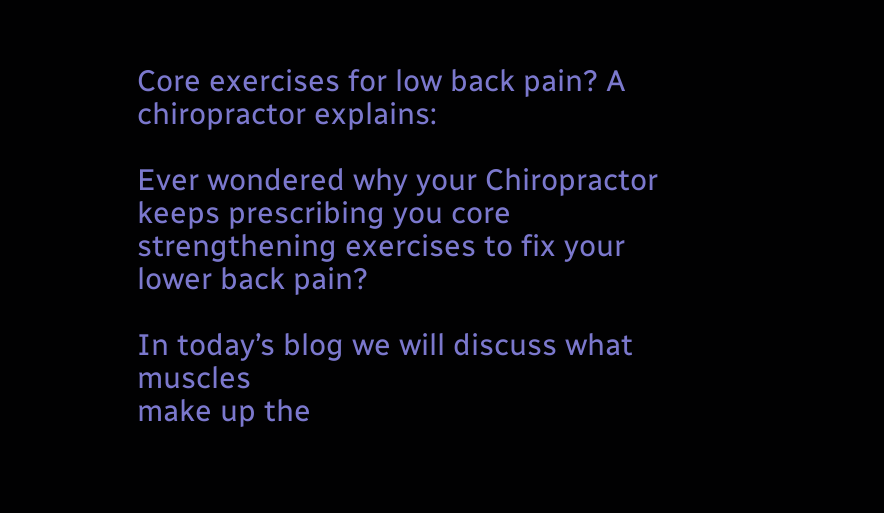Core exercises for low back pain? A chiropractor explains:

Ever wondered why your Chiropractor keeps prescribing you core strengthening exercises to fix your lower back pain?

In today’s blog we will discuss what muscles
make up the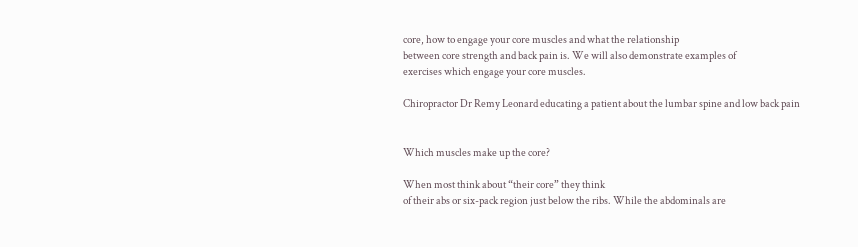core, how to engage your core muscles and what the relationship
between core strength and back pain is. We will also demonstrate examples of
exercises which engage your core muscles.

Chiropractor Dr Remy Leonard educating a patient about the lumbar spine and low back pain


Which muscles make up the core?

When most think about “their core” they think
of their abs or six-pack region just below the ribs. While the abdominals are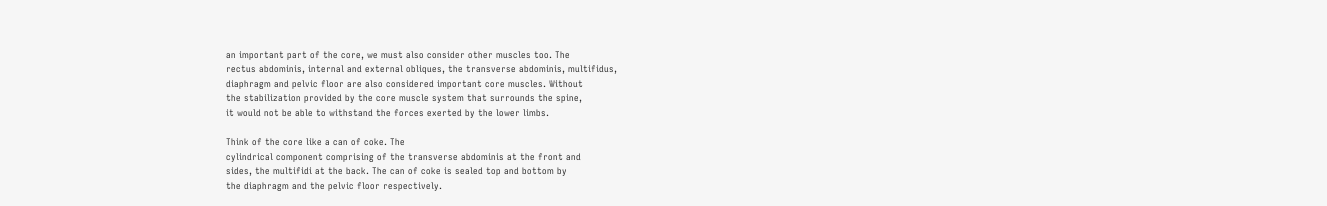an important part of the core, we must also consider other muscles too. The
rectus abdominis, internal and external obliques, the transverse abdominis, multifidus,
diaphragm and pelvic floor are also considered important core muscles. Without
the stabilization provided by the core muscle system that surrounds the spine,
it would not be able to withstand the forces exerted by the lower limbs.

Think of the core like a can of coke. The
cylindrical component comprising of the transverse abdominis at the front and
sides, the multifidi at the back. The can of coke is sealed top and bottom by
the diaphragm and the pelvic floor respectively.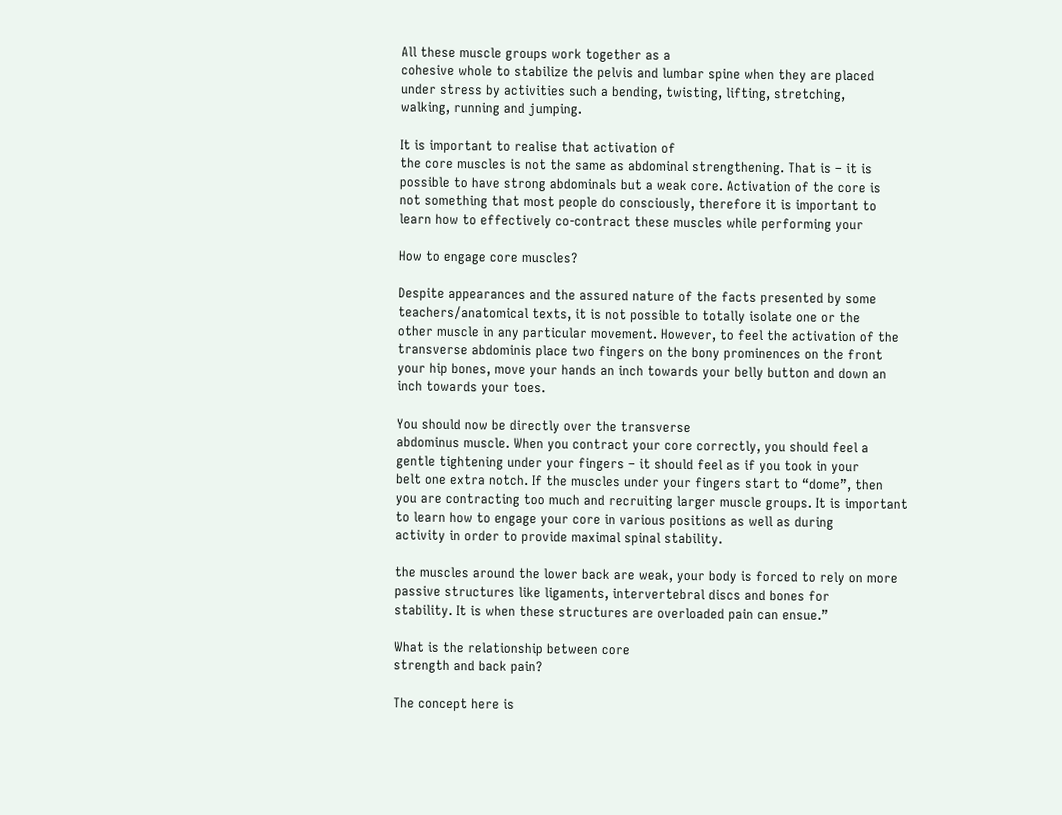All these muscle groups work together as a
cohesive whole to stabilize the pelvis and lumbar spine when they are placed
under stress by activities such a bending, twisting, lifting, stretching,
walking, running and jumping.

It is important to realise that activation of
the core muscles is not the same as abdominal strengthening. That is – it is
possible to have strong abdominals but a weak core. Activation of the core is
not something that most people do consciously, therefore it is important to
learn how to effectively co-contract these muscles while performing your

How to engage core muscles?

Despite appearances and the assured nature of the facts presented by some
teachers/anatomical texts, it is not possible to totally isolate one or the
other muscle in any particular movement. However, to feel the activation of the
transverse abdominis place two fingers on the bony prominences on the front
your hip bones, move your hands an inch towards your belly button and down an
inch towards your toes.

You should now be directly over the transverse
abdominus muscle. When you contract your core correctly, you should feel a
gentle tightening under your fingers – it should feel as if you took in your
belt one extra notch. If the muscles under your fingers start to “dome”, then
you are contracting too much and recruiting larger muscle groups. It is important
to learn how to engage your core in various positions as well as during
activity in order to provide maximal spinal stability.

the muscles around the lower back are weak, your body is forced to rely on more
passive structures like ligaments, intervertebral discs and bones for
stability. It is when these structures are overloaded pain can ensue.”

What is the relationship between core
strength and back pain?

The concept here is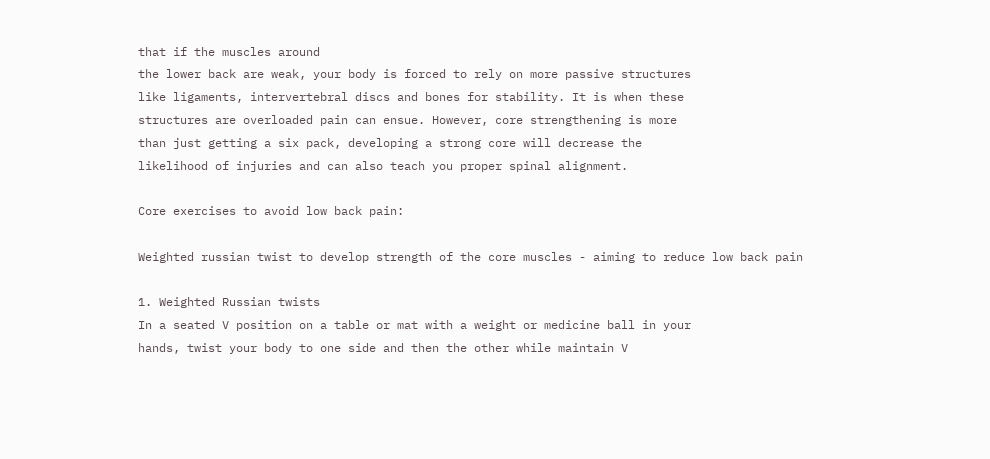that if the muscles around
the lower back are weak, your body is forced to rely on more passive structures
like ligaments, intervertebral discs and bones for stability. It is when these
structures are overloaded pain can ensue. However, core strengthening is more
than just getting a six pack, developing a strong core will decrease the
likelihood of injuries and can also teach you proper spinal alignment.

Core exercises to avoid low back pain:

Weighted russian twist to develop strength of the core muscles - aiming to reduce low back pain

1. Weighted Russian twists
In a seated V position on a table or mat with a weight or medicine ball in your
hands, twist your body to one side and then the other while maintain V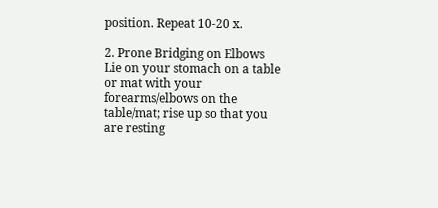position. Repeat 10-20 x.

2. Prone Bridging on Elbows
Lie on your stomach on a table or mat with your forearms/elbows on the
table/mat; rise up so that you are resting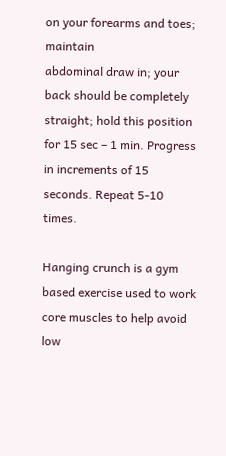on your forearms and toes; maintain
abdominal draw in; your back should be completely straight; hold this position
for 15 sec – 1 min. Progress in increments of 15 seconds. Repeat 5-10 times.

Hanging crunch is a gym based exercise used to work core muscles to help avoid low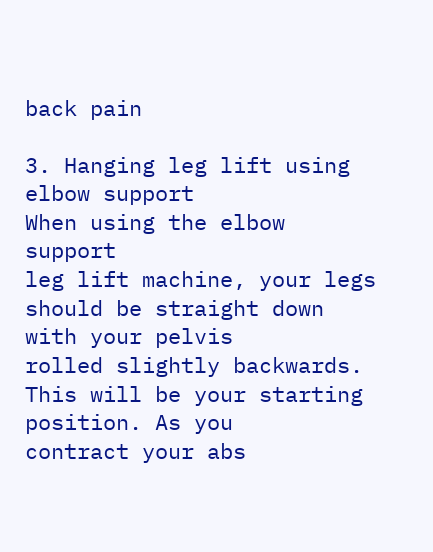back pain

3. Hanging leg lift using elbow support
When using the elbow support
leg lift machine, your legs should be straight down with your pelvis
rolled slightly backwards. This will be your starting position. As you
contract your abs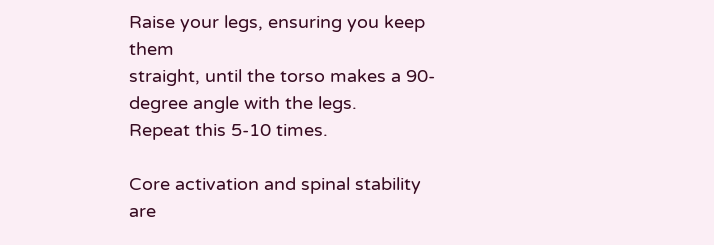Raise your legs, ensuring you keep them
straight, until the torso makes a 90-degree angle with the legs.
Repeat this 5-10 times.

Core activation and spinal stability are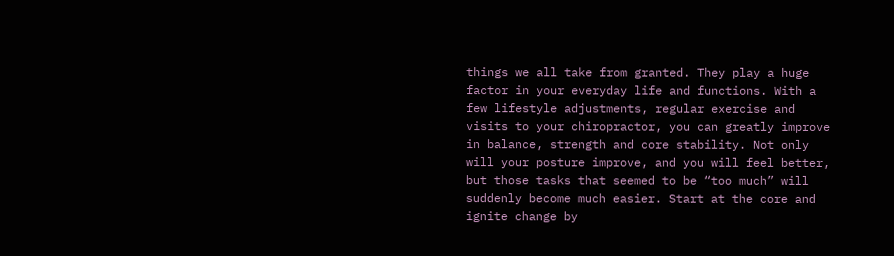things we all take from granted. They play a huge factor in your everyday life and functions. With a few lifestyle adjustments, regular exercise and visits to your chiropractor, you can greatly improve in balance, strength and core stability. Not only will your posture improve, and you will feel better, but those tasks that seemed to be “too much” will suddenly become much easier. Start at the core and ignite change by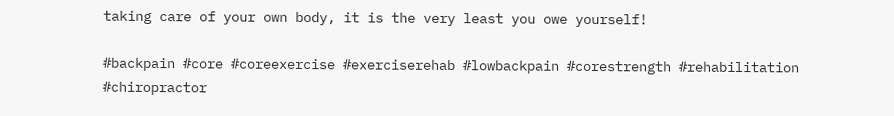taking care of your own body, it is the very least you owe yourself!

#backpain #core #coreexercise #exerciserehab #lowbackpain #corestrength #rehabilitation #chiropractor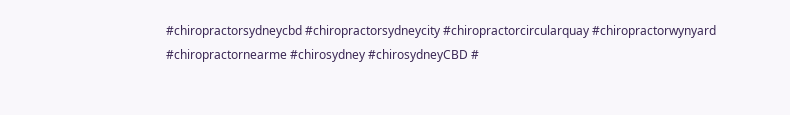#chiropractorsydneycbd #chiropractorsydneycity #chiropractorcircularquay #chiropractorwynyard #chiropractornearme #chirosydney #chirosydneyCBD #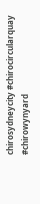chirosydneycity #chirocircularquay #chirowynyard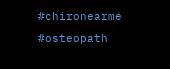#chironearme #osteopath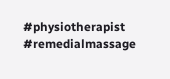#physiotherapist #remedialmassage